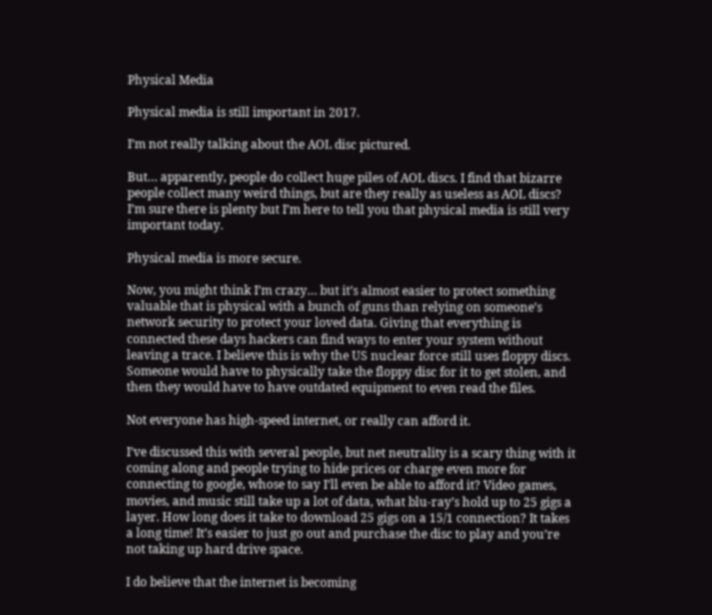Physical Media

Physical media is still important in 2017.

I’m not really talking about the AOL disc pictured.

But… apparently, people do collect huge piles of AOL discs. I find that bizarre people collect many weird things, but are they really as useless as AOL discs? I’m sure there is plenty but I’m here to tell you that physical media is still very important today.

Physical media is more secure.

Now, you might think I’m crazy… but it’s almost easier to protect something valuable that is physical with a bunch of guns than relying on someone’s network security to protect your loved data. Giving that everything is connected these days hackers can find ways to enter your system without leaving a trace. I believe this is why the US nuclear force still uses floppy discs.  Someone would have to physically take the floppy disc for it to get stolen, and then they would have to have outdated equipment to even read the files.

Not everyone has high-speed internet, or really can afford it.

I’ve discussed this with several people, but net neutrality is a scary thing with it coming along and people trying to hide prices or charge even more for connecting to google, whose to say I’ll even be able to afford it? Video games, movies, and music still take up a lot of data, what blu-ray’s hold up to 25 gigs a layer. How long does it take to download 25 gigs on a 15/1 connection? It takes a long time! It’s easier to just go out and purchase the disc to play and you’re not taking up hard drive space.

I do believe that the internet is becoming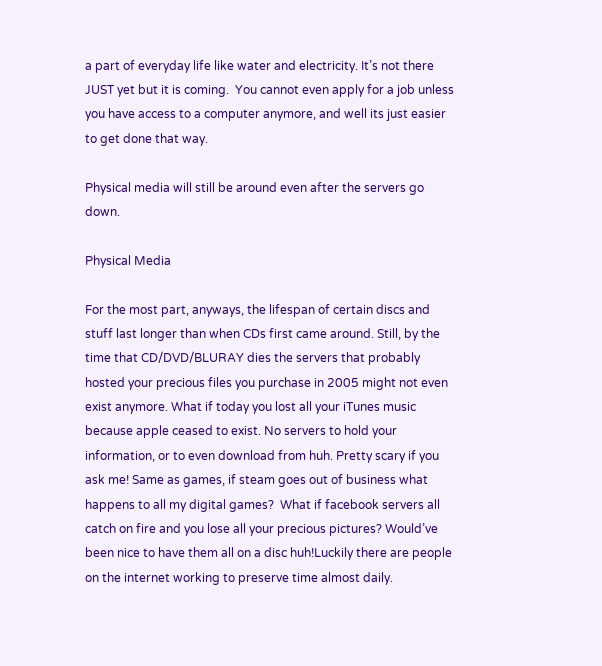a part of everyday life like water and electricity. It’s not there JUST yet but it is coming.  You cannot even apply for a job unless you have access to a computer anymore, and well its just easier to get done that way.

Physical media will still be around even after the servers go down.

Physical Media

For the most part, anyways, the lifespan of certain discs and stuff last longer than when CDs first came around. Still, by the time that CD/DVD/BLURAY dies the servers that probably hosted your precious files you purchase in 2005 might not even exist anymore. What if today you lost all your iTunes music because apple ceased to exist. No servers to hold your information, or to even download from huh. Pretty scary if you ask me! Same as games, if steam goes out of business what happens to all my digital games?  What if facebook servers all catch on fire and you lose all your precious pictures? Would’ve been nice to have them all on a disc huh!Luckily there are people on the internet working to preserve time almost daily.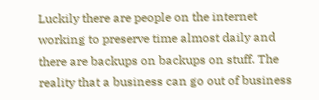Luckily there are people on the internet working to preserve time almost daily and there are backups on backups on stuff. The reality that a business can go out of business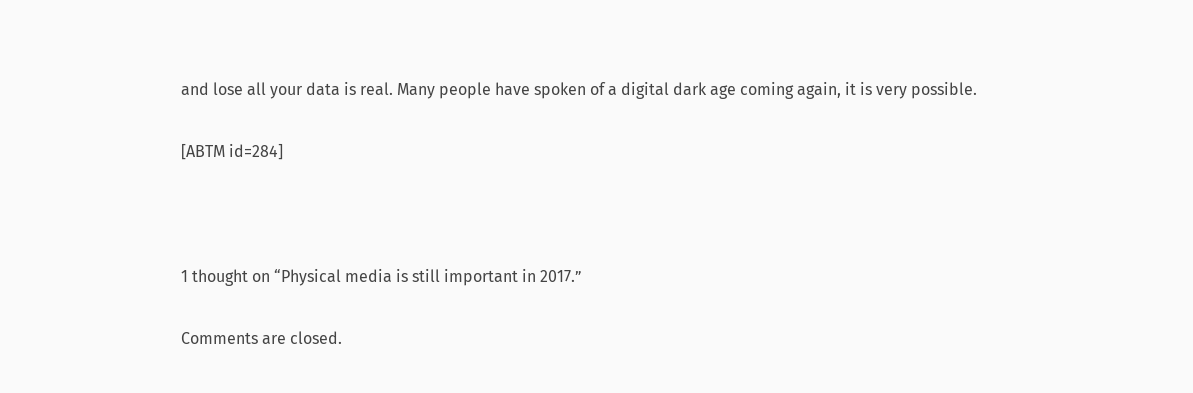and lose all your data is real. Many people have spoken of a digital dark age coming again, it is very possible.

[ABTM id=284]



1 thought on “Physical media is still important in 2017.”

Comments are closed.